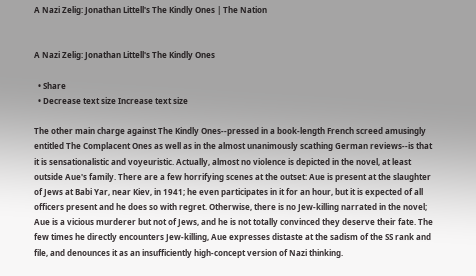A Nazi Zelig: Jonathan Littell's The Kindly Ones | The Nation


A Nazi Zelig: Jonathan Littell's The Kindly Ones

  • Share
  • Decrease text size Increase text size

The other main charge against The Kindly Ones--pressed in a book-length French screed amusingly entitled The Complacent Ones as well as in the almost unanimously scathing German reviews--is that it is sensationalistic and voyeuristic. Actually, almost no violence is depicted in the novel, at least outside Aue's family. There are a few horrifying scenes at the outset: Aue is present at the slaughter of Jews at Babi Yar, near Kiev, in 1941; he even participates in it for an hour, but it is expected of all officers present and he does so with regret. Otherwise, there is no Jew-killing narrated in the novel; Aue is a vicious murderer but not of Jews, and he is not totally convinced they deserve their fate. The few times he directly encounters Jew-killing, Aue expresses distaste at the sadism of the SS rank and file, and denounces it as an insufficiently high-concept version of Nazi thinking.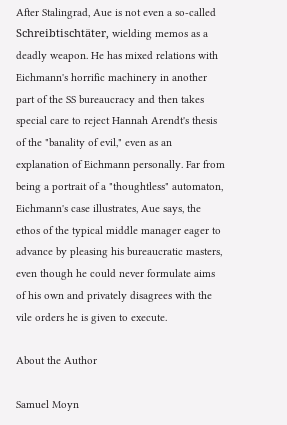After Stalingrad, Aue is not even a so-called Schreibtischtäter, wielding memos as a deadly weapon. He has mixed relations with Eichmann's horrific machinery in another part of the SS bureaucracy and then takes special care to reject Hannah Arendt's thesis of the "banality of evil," even as an explanation of Eichmann personally. Far from being a portrait of a "thoughtless" automaton, Eichmann's case illustrates, Aue says, the ethos of the typical middle manager eager to advance by pleasing his bureaucratic masters, even though he could never formulate aims of his own and privately disagrees with the vile orders he is given to execute.

About the Author

Samuel Moyn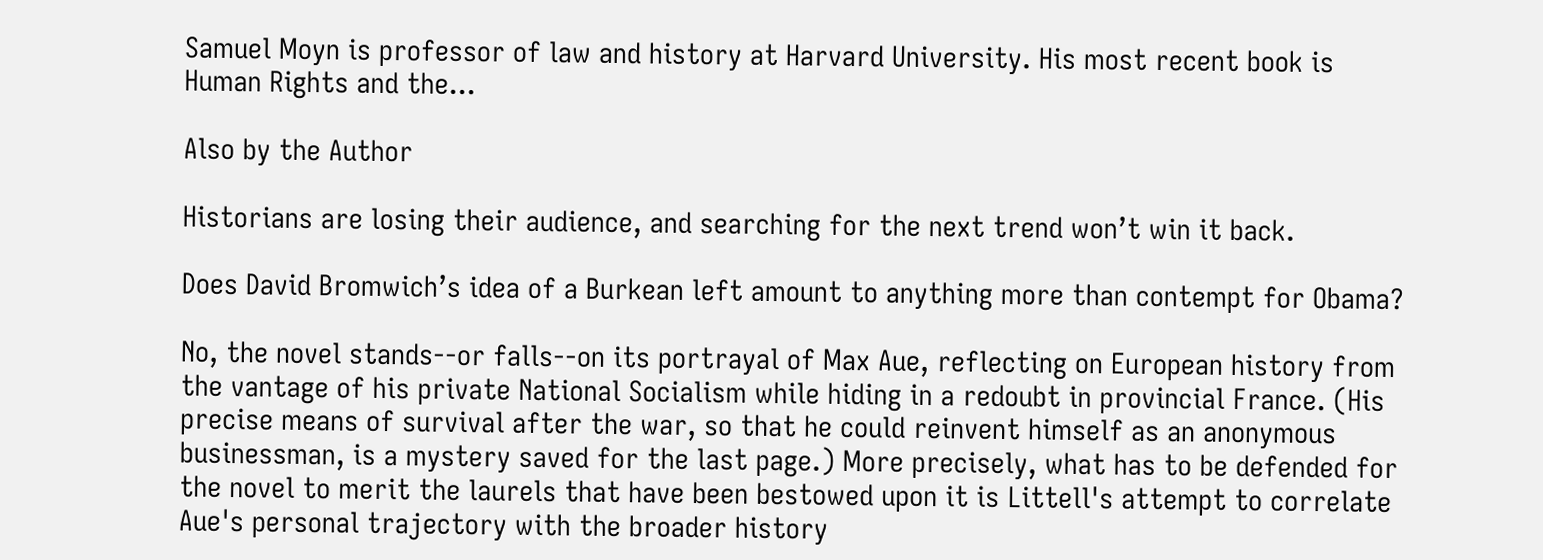Samuel Moyn is professor of law and history at Harvard University. His most recent book is Human Rights and the...

Also by the Author

Historians are losing their audience, and searching for the next trend won’t win it back.

Does David Bromwich’s idea of a Burkean left amount to anything more than contempt for Obama?

No, the novel stands--or falls--on its portrayal of Max Aue, reflecting on European history from the vantage of his private National Socialism while hiding in a redoubt in provincial France. (His precise means of survival after the war, so that he could reinvent himself as an anonymous businessman, is a mystery saved for the last page.) More precisely, what has to be defended for the novel to merit the laurels that have been bestowed upon it is Littell's attempt to correlate Aue's personal trajectory with the broader history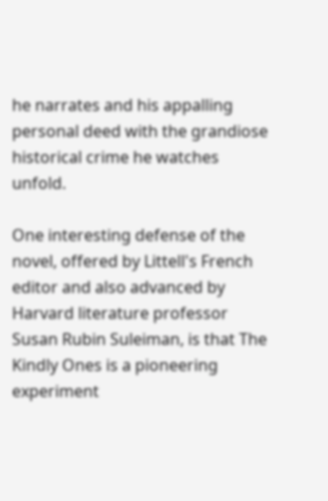he narrates and his appalling personal deed with the grandiose historical crime he watches unfold.

One interesting defense of the novel, offered by Littell's French editor and also advanced by Harvard literature professor Susan Rubin Suleiman, is that The Kindly Ones is a pioneering experiment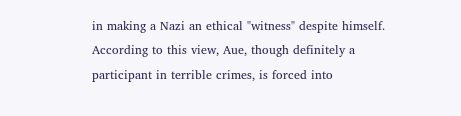in making a Nazi an ethical "witness" despite himself. According to this view, Aue, though definitely a participant in terrible crimes, is forced into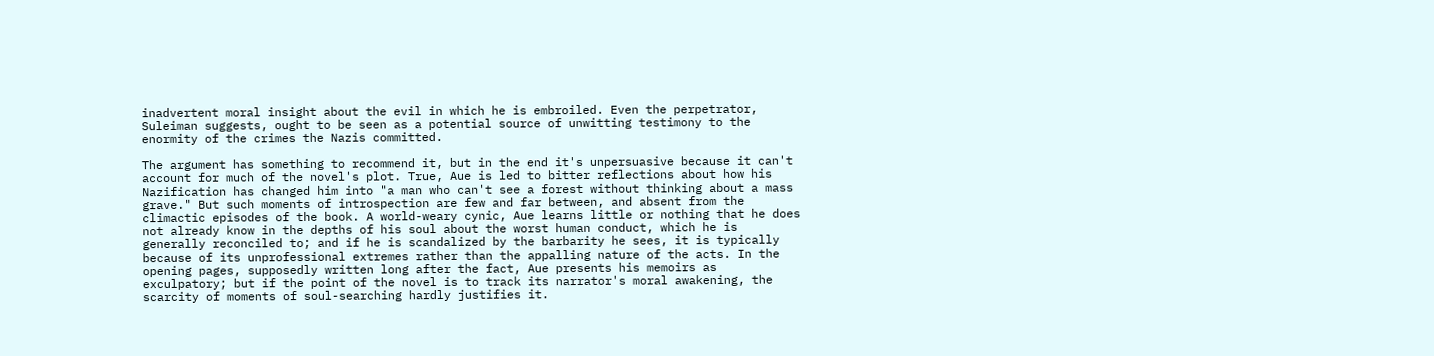inadvertent moral insight about the evil in which he is embroiled. Even the perpetrator, Suleiman suggests, ought to be seen as a potential source of unwitting testimony to the enormity of the crimes the Nazis committed.

The argument has something to recommend it, but in the end it's unpersuasive because it can't account for much of the novel's plot. True, Aue is led to bitter reflections about how his Nazification has changed him into "a man who can't see a forest without thinking about a mass grave." But such moments of introspection are few and far between, and absent from the climactic episodes of the book. A world-weary cynic, Aue learns little or nothing that he does not already know in the depths of his soul about the worst human conduct, which he is generally reconciled to; and if he is scandalized by the barbarity he sees, it is typically because of its unprofessional extremes rather than the appalling nature of the acts. In the opening pages, supposedly written long after the fact, Aue presents his memoirs as exculpatory; but if the point of the novel is to track its narrator's moral awakening, the scarcity of moments of soul-searching hardly justifies it.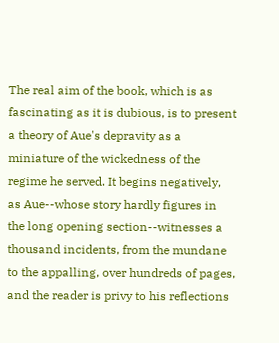The real aim of the book, which is as fascinating as it is dubious, is to present a theory of Aue's depravity as a miniature of the wickedness of the regime he served. It begins negatively, as Aue--whose story hardly figures in the long opening section--witnesses a thousand incidents, from the mundane to the appalling, over hundreds of pages, and the reader is privy to his reflections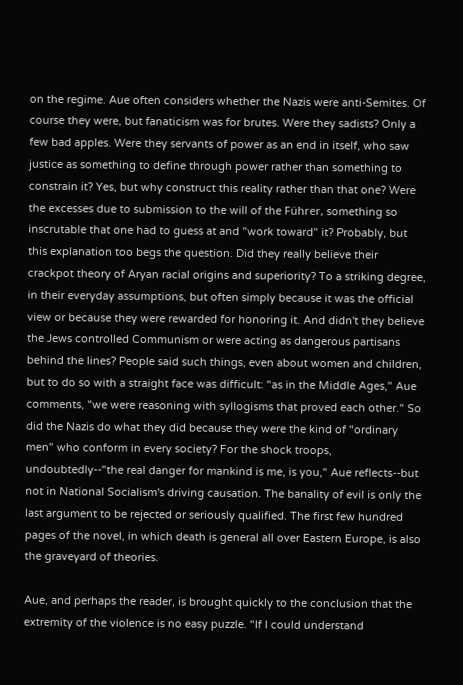on the regime. Aue often considers whether the Nazis were anti-Semites. Of course they were, but fanaticism was for brutes. Were they sadists? Only a few bad apples. Were they servants of power as an end in itself, who saw justice as something to define through power rather than something to constrain it? Yes, but why construct this reality rather than that one? Were the excesses due to submission to the will of the Führer, something so inscrutable that one had to guess at and "work toward" it? Probably, but this explanation too begs the question. Did they really believe their crackpot theory of Aryan racial origins and superiority? To a striking degree, in their everyday assumptions, but often simply because it was the official view or because they were rewarded for honoring it. And didn't they believe the Jews controlled Communism or were acting as dangerous partisans behind the lines? People said such things, even about women and children, but to do so with a straight face was difficult: "as in the Middle Ages," Aue comments, "we were reasoning with syllogisms that proved each other." So did the Nazis do what they did because they were the kind of "ordinary men" who conform in every society? For the shock troops, undoubtedly--"the real danger for mankind is me, is you," Aue reflects--but not in National Socialism's driving causation. The banality of evil is only the last argument to be rejected or seriously qualified. The first few hundred pages of the novel, in which death is general all over Eastern Europe, is also the graveyard of theories.

Aue, and perhaps the reader, is brought quickly to the conclusion that the extremity of the violence is no easy puzzle. "If I could understand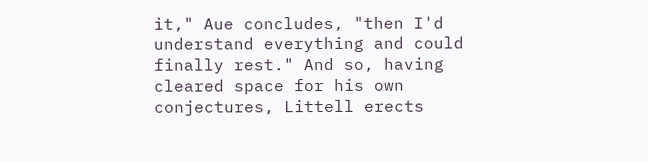it," Aue concludes, "then I'd understand everything and could finally rest." And so, having cleared space for his own conjectures, Littell erects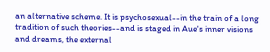an alternative scheme. It is psychosexual--in the train of a long tradition of such theories--and is staged in Aue's inner visions and dreams, the external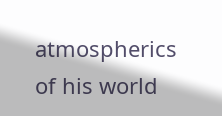atmospherics of his world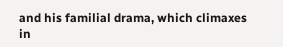and his familial drama, which climaxes in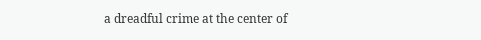a dreadful crime at the center of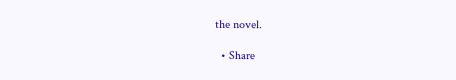the novel.

  • Share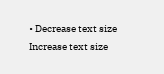• Decrease text size Increase text size